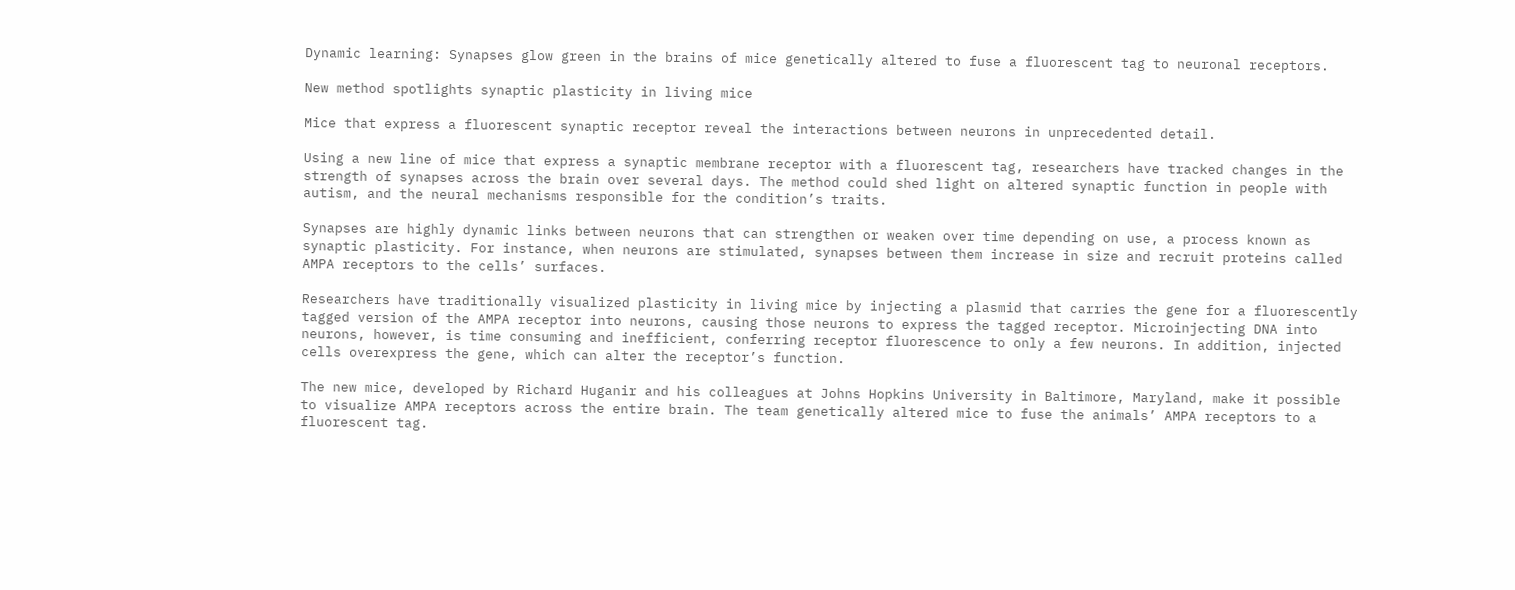Dynamic learning: Synapses glow green in the brains of mice genetically altered to fuse a fluorescent tag to neuronal receptors.

New method spotlights synaptic plasticity in living mice

Mice that express a fluorescent synaptic receptor reveal the interactions between neurons in unprecedented detail.

Using a new line of mice that express a synaptic membrane receptor with a fluorescent tag, researchers have tracked changes in the strength of synapses across the brain over several days. The method could shed light on altered synaptic function in people with autism, and the neural mechanisms responsible for the condition’s traits.

Synapses are highly dynamic links between neurons that can strengthen or weaken over time depending on use, a process known as synaptic plasticity. For instance, when neurons are stimulated, synapses between them increase in size and recruit proteins called AMPA receptors to the cells’ surfaces.

Researchers have traditionally visualized plasticity in living mice by injecting a plasmid that carries the gene for a fluorescently tagged version of the AMPA receptor into neurons, causing those neurons to express the tagged receptor. Microinjecting DNA into neurons, however, is time consuming and inefficient, conferring receptor fluorescence to only a few neurons. In addition, injected cells overexpress the gene, which can alter the receptor’s function.

The new mice, developed by Richard Huganir and his colleagues at Johns Hopkins University in Baltimore, Maryland, make it possible to visualize AMPA receptors across the entire brain. The team genetically altered mice to fuse the animals’ AMPA receptors to a fluorescent tag.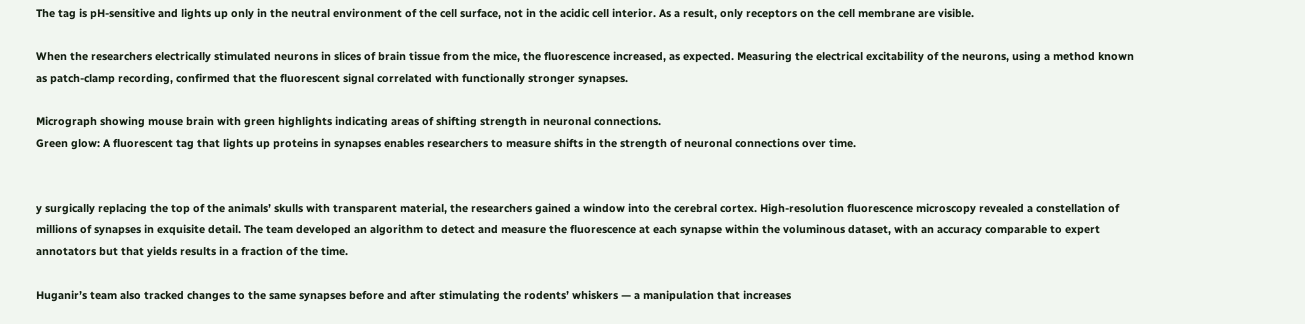The tag is pH-sensitive and lights up only in the neutral environment of the cell surface, not in the acidic cell interior. As a result, only receptors on the cell membrane are visible.

When the researchers electrically stimulated neurons in slices of brain tissue from the mice, the fluorescence increased, as expected. Measuring the electrical excitability of the neurons, using a method known as patch-clamp recording, confirmed that the fluorescent signal correlated with functionally stronger synapses.

Micrograph showing mouse brain with green highlights indicating areas of shifting strength in neuronal connections.
Green glow: A fluorescent tag that lights up proteins in synapses enables researchers to measure shifts in the strength of neuronal connections over time.


y surgically replacing the top of the animals’ skulls with transparent material, the researchers gained a window into the cerebral cortex. High-resolution fluorescence microscopy revealed a constellation of millions of synapses in exquisite detail. The team developed an algorithm to detect and measure the fluorescence at each synapse within the voluminous dataset, with an accuracy comparable to expert annotators but that yields results in a fraction of the time.

Huganir’s team also tracked changes to the same synapses before and after stimulating the rodents’ whiskers — a manipulation that increases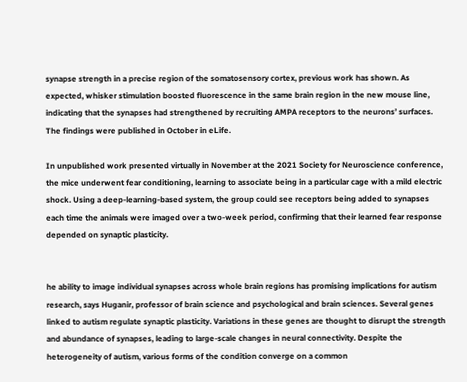synapse strength in a precise region of the somatosensory cortex, previous work has shown. As expected, whisker stimulation boosted fluorescence in the same brain region in the new mouse line, indicating that the synapses had strengthened by recruiting AMPA receptors to the neurons’ surfaces. The findings were published in October in eLife.

In unpublished work presented virtually in November at the 2021 Society for Neuroscience conference, the mice underwent fear conditioning, learning to associate being in a particular cage with a mild electric shock. Using a deep-learning-based system, the group could see receptors being added to synapses each time the animals were imaged over a two-week period, confirming that their learned fear response depended on synaptic plasticity.


he ability to image individual synapses across whole brain regions has promising implications for autism research, says Huganir, professor of brain science and psychological and brain sciences. Several genes linked to autism regulate synaptic plasticity. Variations in these genes are thought to disrupt the strength and abundance of synapses, leading to large-scale changes in neural connectivity. Despite the heterogeneity of autism, various forms of the condition converge on a common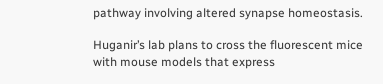pathway involving altered synapse homeostasis.

Huganir’s lab plans to cross the fluorescent mice with mouse models that express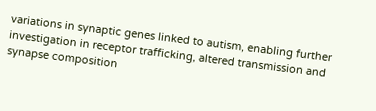variations in synaptic genes linked to autism, enabling further investigation in receptor trafficking, altered transmission and synapse composition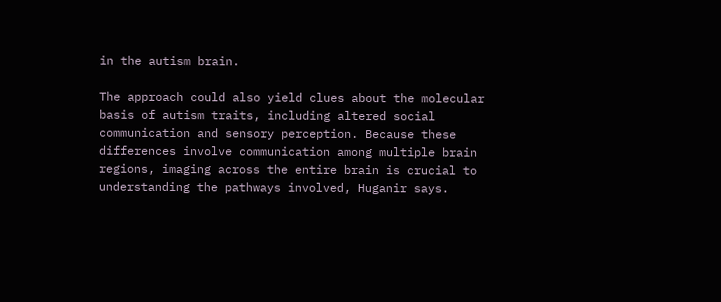in the autism brain.

The approach could also yield clues about the molecular basis of autism traits, including altered social communication and sensory perception. Because these differences involve communication among multiple brain regions, imaging across the entire brain is crucial to understanding the pathways involved, Huganir says.